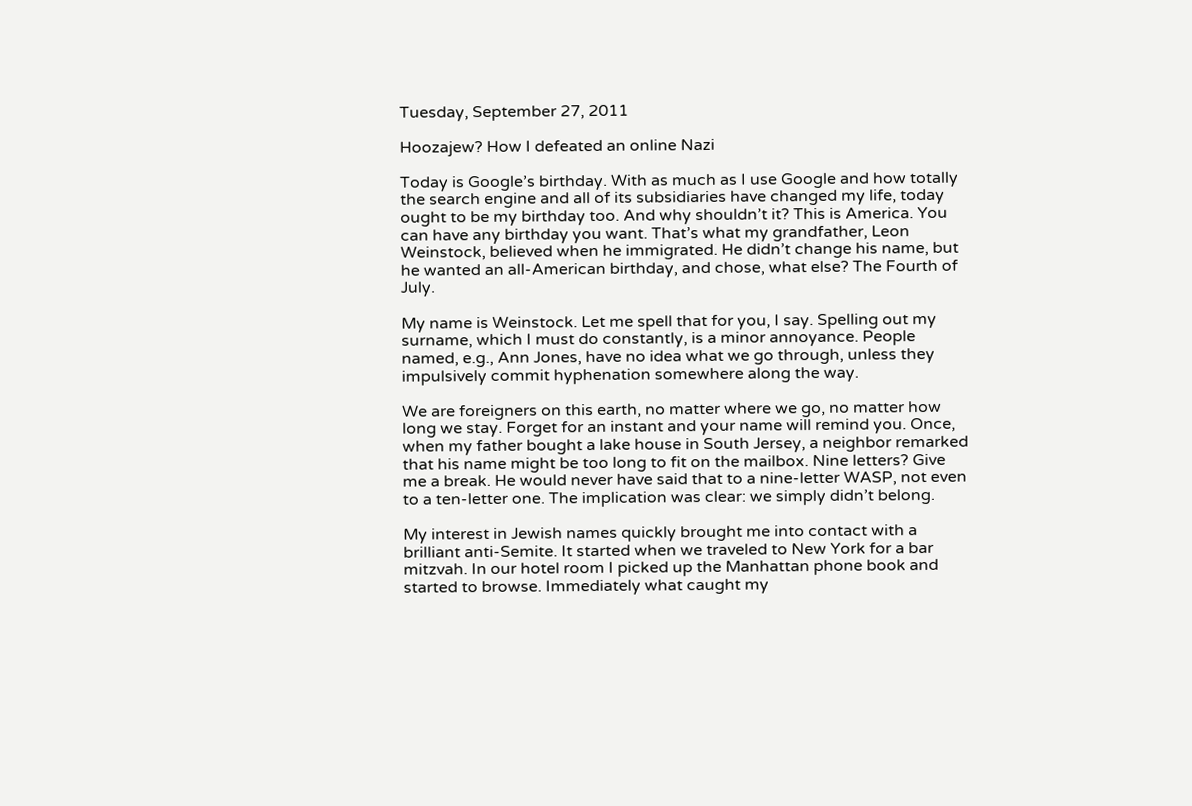Tuesday, September 27, 2011

Hoozajew? How I defeated an online Nazi

Today is Google’s birthday. With as much as I use Google and how totally the search engine and all of its subsidiaries have changed my life, today ought to be my birthday too. And why shouldn’t it? This is America. You can have any birthday you want. That’s what my grandfather, Leon Weinstock, believed when he immigrated. He didn’t change his name, but he wanted an all-American birthday, and chose, what else? The Fourth of July.

My name is Weinstock. Let me spell that for you, I say. Spelling out my surname, which I must do constantly, is a minor annoyance. People named, e.g., Ann Jones, have no idea what we go through, unless they impulsively commit hyphenation somewhere along the way.

We are foreigners on this earth, no matter where we go, no matter how long we stay. Forget for an instant and your name will remind you. Once, when my father bought a lake house in South Jersey, a neighbor remarked that his name might be too long to fit on the mailbox. Nine letters? Give me a break. He would never have said that to a nine-letter WASP, not even to a ten-letter one. The implication was clear: we simply didn’t belong.

My interest in Jewish names quickly brought me into contact with a brilliant anti-Semite. It started when we traveled to New York for a bar mitzvah. In our hotel room I picked up the Manhattan phone book and started to browse. Immediately what caught my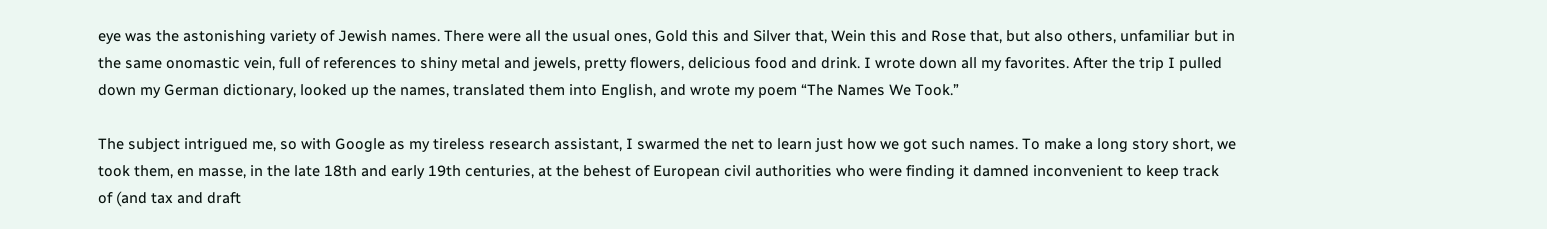eye was the astonishing variety of Jewish names. There were all the usual ones, Gold this and Silver that, Wein this and Rose that, but also others, unfamiliar but in the same onomastic vein, full of references to shiny metal and jewels, pretty flowers, delicious food and drink. I wrote down all my favorites. After the trip I pulled down my German dictionary, looked up the names, translated them into English, and wrote my poem “The Names We Took.”

The subject intrigued me, so with Google as my tireless research assistant, I swarmed the net to learn just how we got such names. To make a long story short, we took them, en masse, in the late 18th and early 19th centuries, at the behest of European civil authorities who were finding it damned inconvenient to keep track of (and tax and draft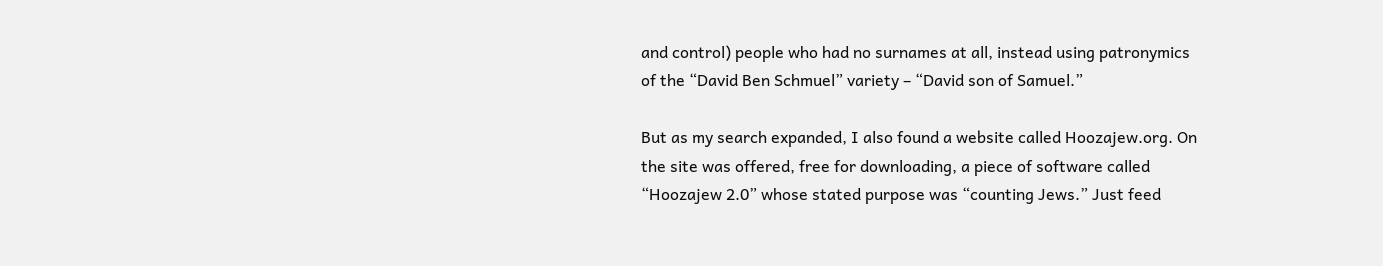and control) people who had no surnames at all, instead using patronymics of the “David Ben Schmuel” variety – “David son of Samuel.”

But as my search expanded, I also found a website called Hoozajew.org. On the site was offered, free for downloading, a piece of software called “Hoozajew 2.0” whose stated purpose was “counting Jews.” Just feed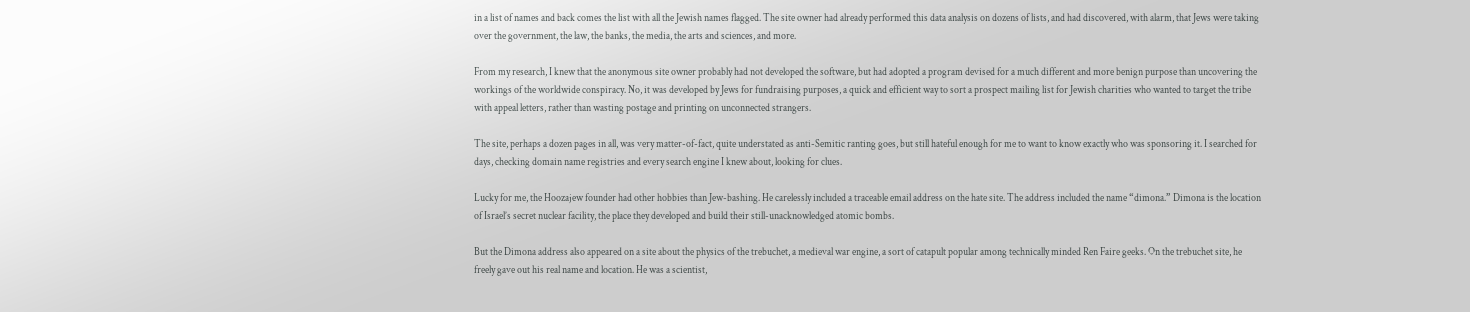in a list of names and back comes the list with all the Jewish names flagged. The site owner had already performed this data analysis on dozens of lists, and had discovered, with alarm, that Jews were taking over the government, the law, the banks, the media, the arts and sciences, and more.

From my research, I knew that the anonymous site owner probably had not developed the software, but had adopted a program devised for a much different and more benign purpose than uncovering the workings of the worldwide conspiracy. No, it was developed by Jews for fundraising purposes, a quick and efficient way to sort a prospect mailing list for Jewish charities who wanted to target the tribe with appeal letters, rather than wasting postage and printing on unconnected strangers.

The site, perhaps a dozen pages in all, was very matter-of-fact, quite understated as anti-Semitic ranting goes, but still hateful enough for me to want to know exactly who was sponsoring it. I searched for days, checking domain name registries and every search engine I knew about, looking for clues.

Lucky for me, the Hoozajew founder had other hobbies than Jew-bashing. He carelessly included a traceable email address on the hate site. The address included the name “dimona.” Dimona is the location of Israel’s secret nuclear facility, the place they developed and build their still-unacknowledged atomic bombs.

But the Dimona address also appeared on a site about the physics of the trebuchet, a medieval war engine, a sort of catapult popular among technically minded Ren Faire geeks. On the trebuchet site, he freely gave out his real name and location. He was a scientist,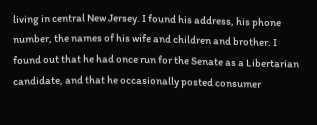living in central New Jersey. I found his address, his phone number, the names of his wife and children and brother. I found out that he had once run for the Senate as a Libertarian candidate, and that he occasionally posted consumer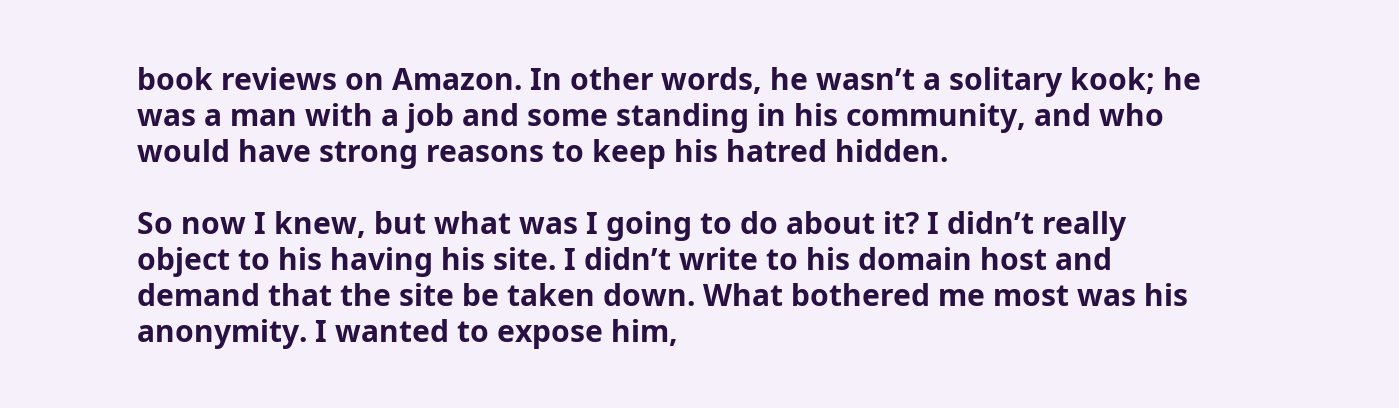book reviews on Amazon. In other words, he wasn’t a solitary kook; he was a man with a job and some standing in his community, and who would have strong reasons to keep his hatred hidden.

So now I knew, but what was I going to do about it? I didn’t really object to his having his site. I didn’t write to his domain host and demand that the site be taken down. What bothered me most was his anonymity. I wanted to expose him,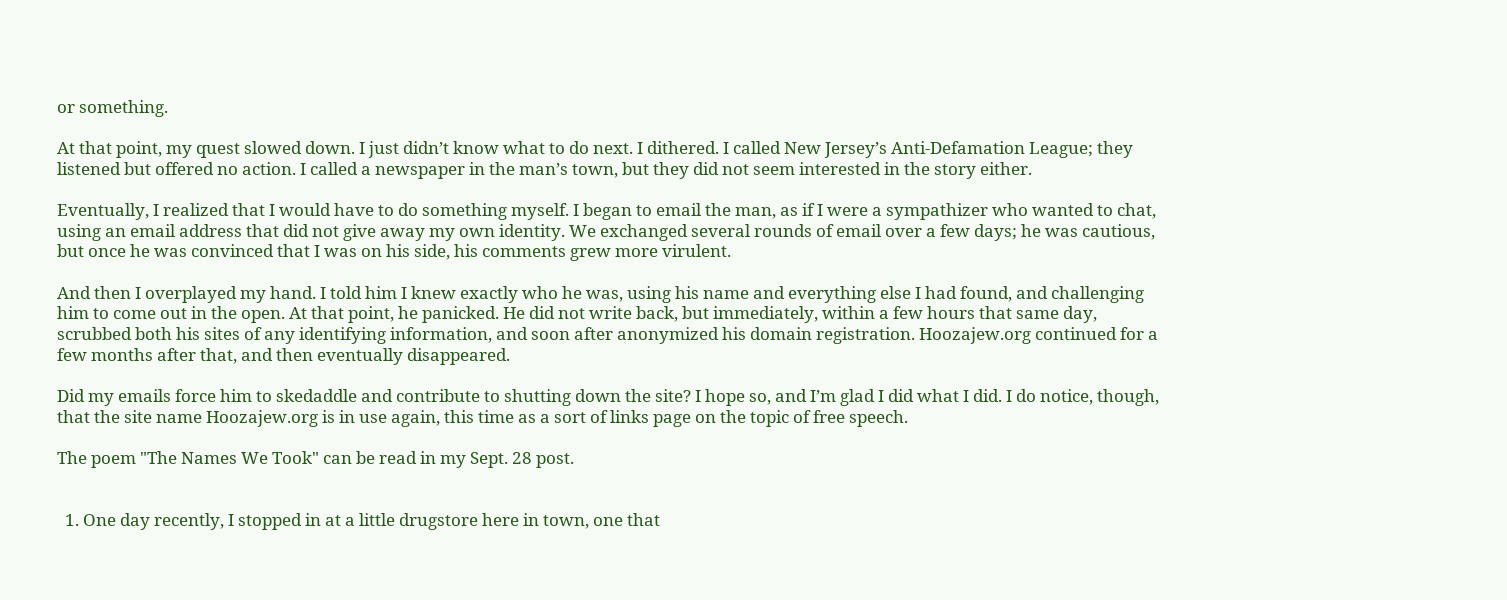or something.

At that point, my quest slowed down. I just didn’t know what to do next. I dithered. I called New Jersey’s Anti-Defamation League; they listened but offered no action. I called a newspaper in the man’s town, but they did not seem interested in the story either.

Eventually, I realized that I would have to do something myself. I began to email the man, as if I were a sympathizer who wanted to chat, using an email address that did not give away my own identity. We exchanged several rounds of email over a few days; he was cautious, but once he was convinced that I was on his side, his comments grew more virulent.

And then I overplayed my hand. I told him I knew exactly who he was, using his name and everything else I had found, and challenging him to come out in the open. At that point, he panicked. He did not write back, but immediately, within a few hours that same day, scrubbed both his sites of any identifying information, and soon after anonymized his domain registration. Hoozajew.org continued for a few months after that, and then eventually disappeared.

Did my emails force him to skedaddle and contribute to shutting down the site? I hope so, and I’m glad I did what I did. I do notice, though, that the site name Hoozajew.org is in use again, this time as a sort of links page on the topic of free speech.

The poem "The Names We Took" can be read in my Sept. 28 post.


  1. One day recently, I stopped in at a little drugstore here in town, one that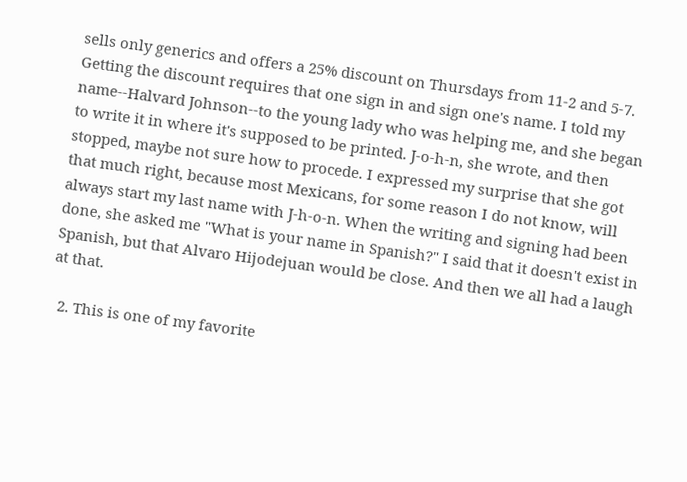sells only generics and offers a 25% discount on Thursdays from 11-2 and 5-7. Getting the discount requires that one sign in and sign one's name. I told my name--Halvard Johnson--to the young lady who was helping me, and she began to write it in where it's supposed to be printed. J-o-h-n, she wrote, and then stopped, maybe not sure how to procede. I expressed my surprise that she got that much right, because most Mexicans, for some reason I do not know, will always start my last name with J-h-o-n. When the writing and signing had been done, she asked me "What is your name in Spanish?" I said that it doesn't exist in Spanish, but that Alvaro Hijodejuan would be close. And then we all had a laugh at that.

  2. This is one of my favorite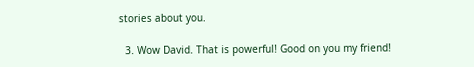stories about you.

  3. Wow David. That is powerful! Good on you my friend!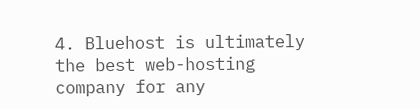4. Bluehost is ultimately the best web-hosting company for any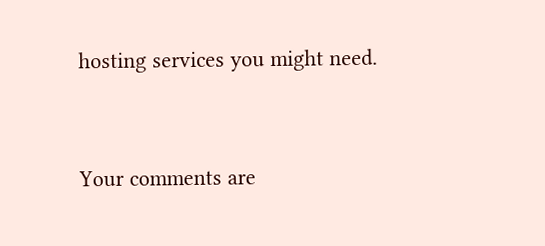hosting services you might need.


Your comments are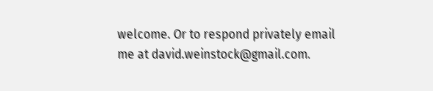welcome. Or to respond privately email me at david.weinstock@gmail.com.